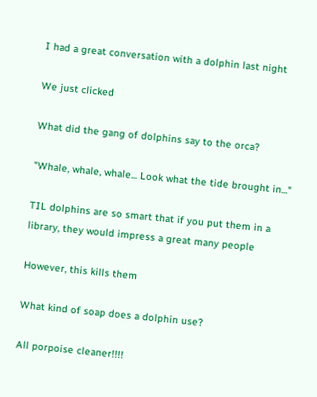I had a great conversation with a dolphin last night

We just clicked

What did the gang of dolphins say to the orca?

"Whale, whale, whale... Look what the tide brought in..."

TIL dolphins are so smart that if you put them in a library, they would impress a great many people

However, this kills them

What kind of soap does a dolphin use?

All porpoise cleaner!!!!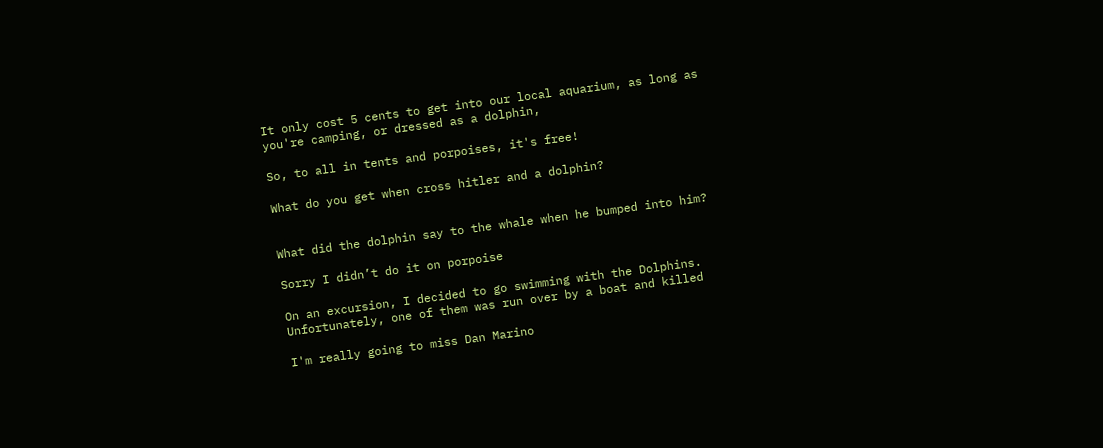It only cost 5 cents to get into our local aquarium, as long as you're camping, or dressed as a dolphin,

So, to all in tents and porpoises, it's free!

What do you get when cross hitler and a dolphin?


What did the dolphin say to the whale when he bumped into him?

Sorry I didn’t do it on porpoise

On an excursion, I decided to go swimming with the Dolphins. Unfortunately, one of them was run over by a boat and killed

I'm really going to miss Dan Marino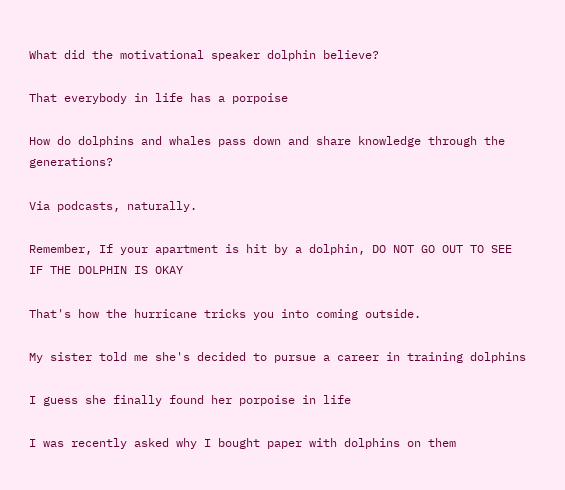What did the motivational speaker dolphin believe?

That everybody in life has a porpoise

How do dolphins and whales pass down and share knowledge through the generations?

Via podcasts, naturally.

Remember, If your apartment is hit by a dolphin, DO NOT GO OUT TO SEE IF THE DOLPHIN IS OKAY

That's how the hurricane tricks you into coming outside.

My sister told me she's decided to pursue a career in training dolphins

I guess she finally found her porpoise in life

I was recently asked why I bought paper with dolphins on them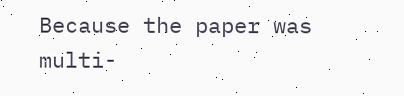Because the paper was multi-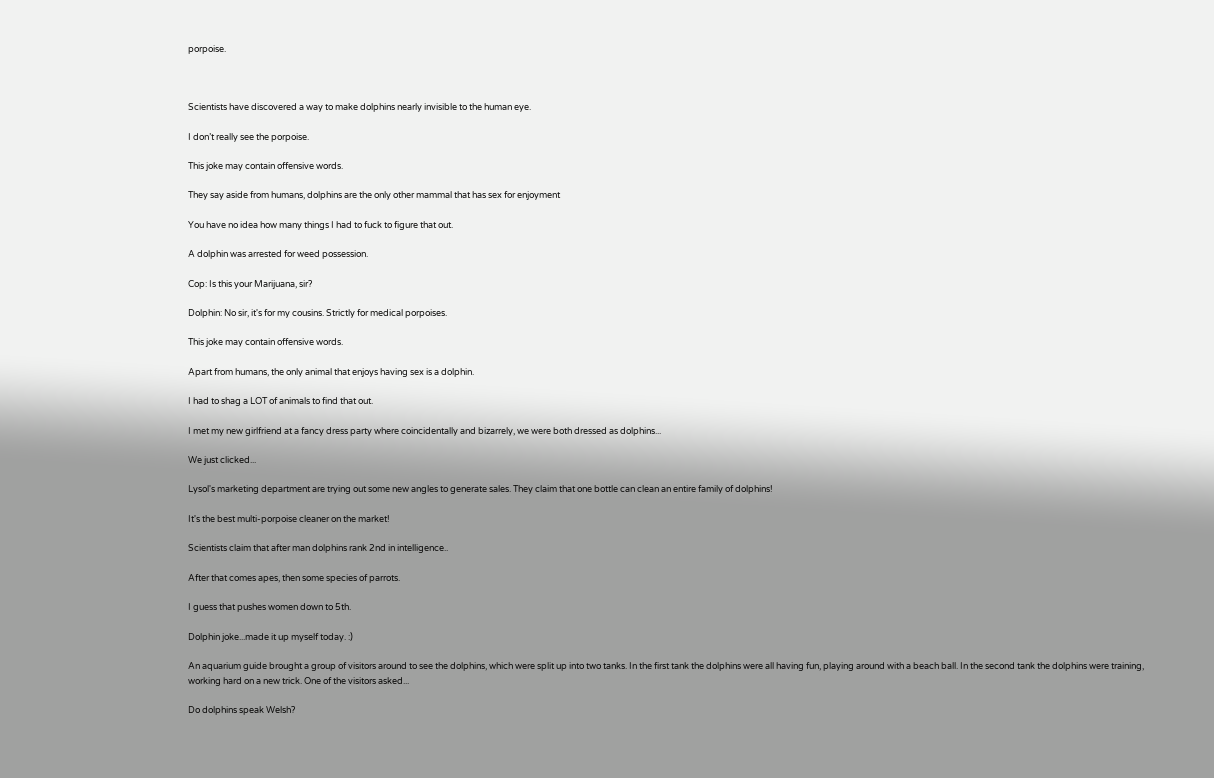porpoise.



Scientists have discovered a way to make dolphins nearly invisible to the human eye.

I don’t really see the porpoise.

This joke may contain offensive words.

They say aside from humans, dolphins are the only other mammal that has sex for enjoyment

You have no idea how many things I had to fuck to figure that out.

A dolphin was arrested for weed possession.

Cop: Is this your Marijuana, sir?

Dolphin: No sir, it's for my cousins. Strictly for medical porpoises.

This joke may contain offensive words.

Apart from humans, the only animal that enjoys having sex is a dolphin.

I had to shag a LOT of animals to find that out.

I met my new girlfriend at a fancy dress party where coincidentally and bizarrely, we were both dressed as dolphins...

We just clicked...

Lysol's marketing department are trying out some new angles to generate sales. They claim that one bottle can clean an entire family of dolphins!

It's the best multi-porpoise cleaner on the market!

Scientists claim that after man dolphins rank 2nd in intelligence..

After that comes apes, then some species of parrots.

I guess that pushes women down to 5th.

Dolphin joke...made it up myself today. :)

An aquarium guide brought a group of visitors around to see the dolphins, which were split up into two tanks. In the first tank the dolphins were all having fun, playing around with a beach ball. In the second tank the dolphins were training, working hard on a new trick. One of the visitors asked...

Do dolphins speak Welsh?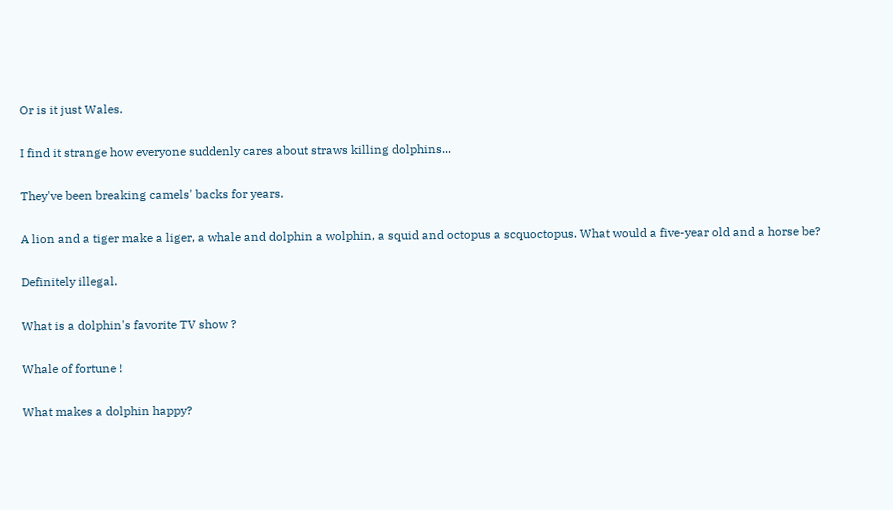Or is it just Wales.

I find it strange how everyone suddenly cares about straws killing dolphins...

They've been breaking camels' backs for years.

A lion and a tiger make a liger, a whale and dolphin a wolphin, a squid and octopus a scquoctopus. What would a five-year old and a horse be?

Definitely illegal.

What is a dolphin's favorite TV show ?

Whale of fortune !

What makes a dolphin happy?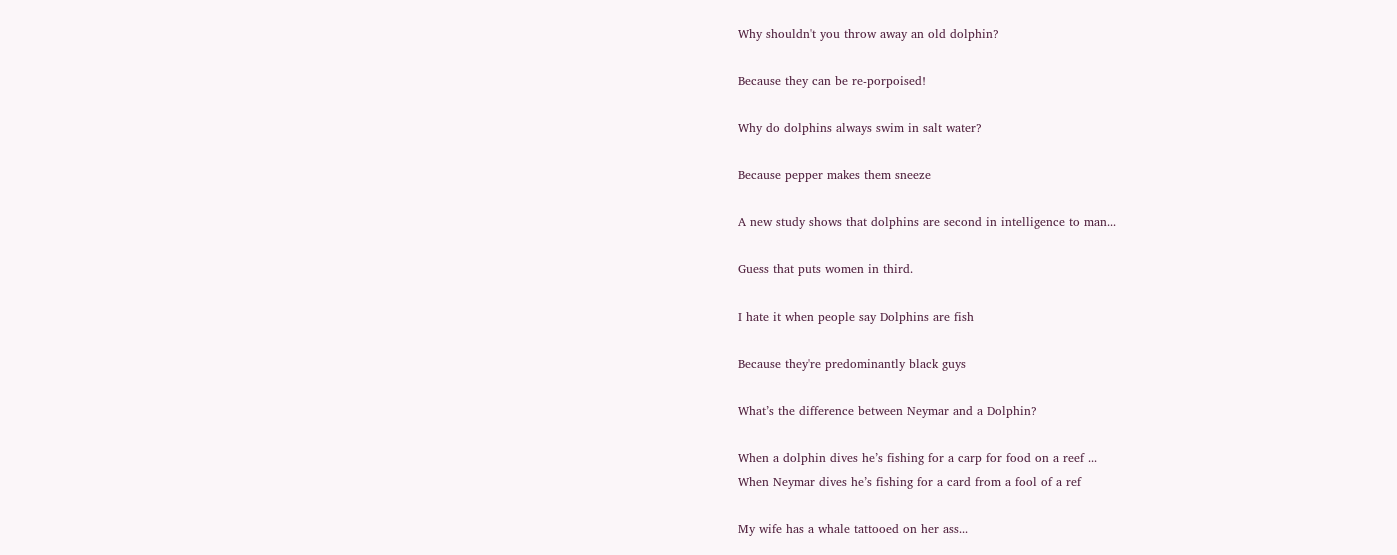Why shouldn't you throw away an old dolphin?

Because they can be re-porpoised!

Why do dolphins always swim in salt water?

Because pepper makes them sneeze

A new study shows that dolphins are second in intelligence to man...

Guess that puts women in third.

I hate it when people say Dolphins are fish

Because they're predominantly black guys

What’s the difference between Neymar and a Dolphin?

When a dolphin dives he’s fishing for a carp for food on a reef ...
When Neymar dives he’s fishing for a card from a fool of a ref

My wife has a whale tattooed on her ass...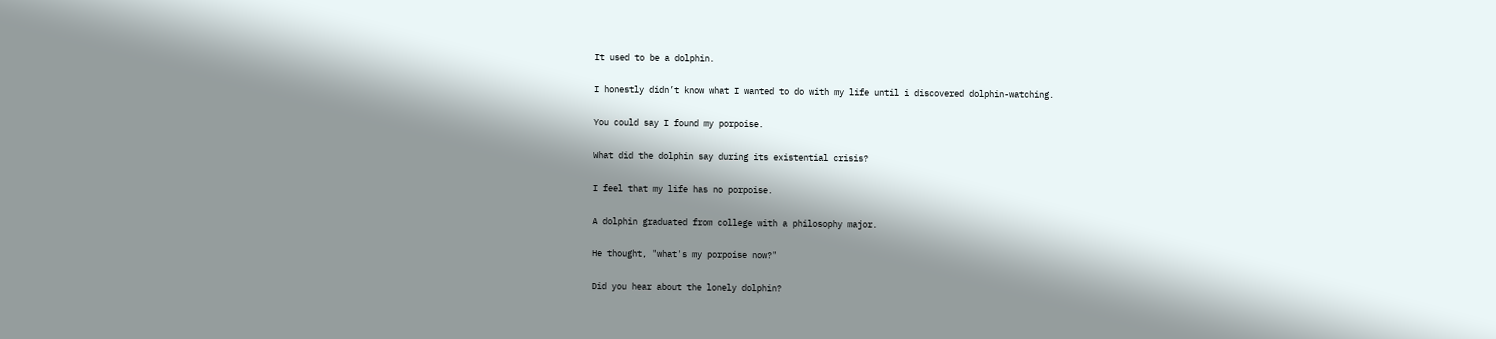It used to be a dolphin.

I honestly didn’t know what I wanted to do with my life until i discovered dolphin-watching.

You could say I found my porpoise.

What did the dolphin say during its existential crisis?

I feel that my life has no porpoise.

A dolphin graduated from college with a philosophy major.

He thought, "what's my porpoise now?"

Did you hear about the lonely dolphin?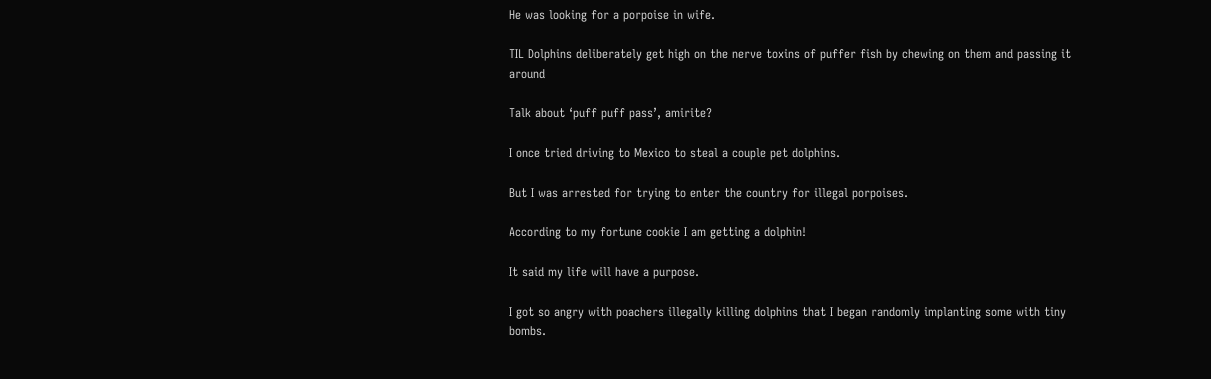He was looking for a porpoise in wife.

TIL Dolphins deliberately get high on the nerve toxins of puffer fish by chewing on them and passing it around

Talk about ‘puff puff pass’, amirite?

I once tried driving to Mexico to steal a couple pet dolphins.

But I was arrested for trying to enter the country for illegal porpoises.

According to my fortune cookie I am getting a dolphin!

It said my life will have a purpose.

I got so angry with poachers illegally killing dolphins that I began randomly implanting some with tiny bombs.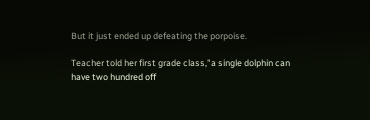But it just ended up defeating the porpoise.

Teacher told her first grade class,"a single dolphin can have two hundred off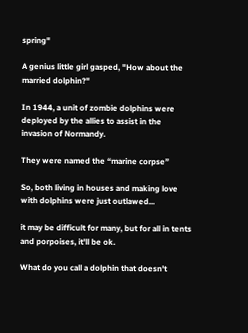spring"

A genius little girl gasped, "How about the married dolphin?"

In 1944, a unit of zombie dolphins were deployed by the allies to assist in the invasion of Normandy.

They were named the “marine corpse”

So, both living in houses and making love with dolphins were just outlawed...

it may be difficult for many, but for all in tents and porpoises, it'll be ok.

What do you call a dolphin that doesn't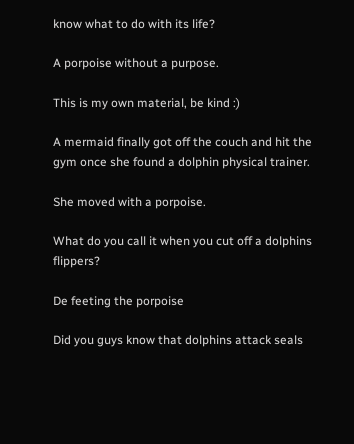know what to do with its life?

A porpoise without a purpose.

This is my own material, be kind :)

A mermaid finally got off the couch and hit the gym once she found a dolphin physical trainer.

She moved with a porpoise.

What do you call it when you cut off a dolphins flippers?

De feeting the porpoise

Did you guys know that dolphins attack seals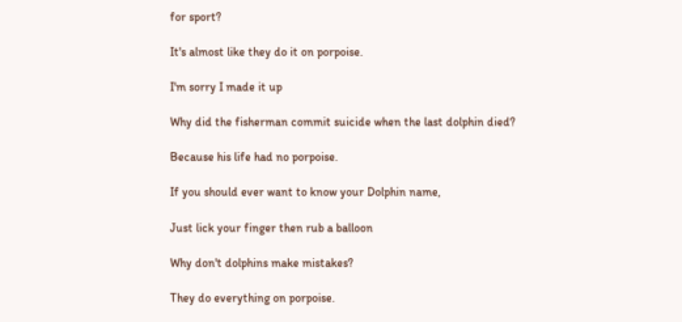for sport?

It's almost like they do it on porpoise.

I'm sorry I made it up

Why did the fisherman commit suicide when the last dolphin died?

Because his life had no porpoise.

If you should ever want to know your Dolphin name,

Just lick your finger then rub a balloon

Why don't dolphins make mistakes?

They do everything on porpoise.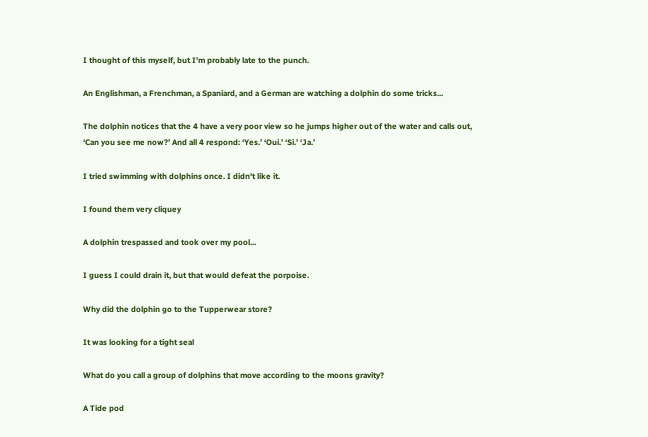I thought of this myself, but I'm probably late to the punch.

An Englishman, a Frenchman, a Spaniard, and a German are watching a dolphin do some tricks...

The dolphin notices that the 4 have a very poor view so he jumps higher out of the water and calls out, ‘Can you see me now?’ And all 4 respond: ‘Yes.’ ‘Oui.’ ‘Si.’ ‘Ja.’

I tried swimming with dolphins once. I didn't like it.

I found them very cliquey

A dolphin trespassed and took over my pool...

I guess I could drain it, but that would defeat the porpoise.

Why did the dolphin go to the Tupperwear store?

It was looking for a tight seal

What do you call a group of dolphins that move according to the moons gravity?

A Tide pod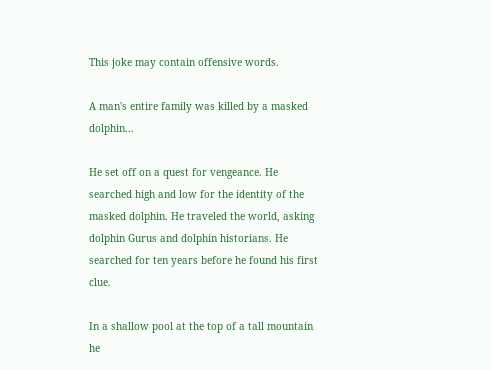This joke may contain offensive words.

A man's entire family was killed by a masked dolphin...

He set off on a quest for vengeance. He searched high and low for the identity of the masked dolphin. He traveled the world, asking dolphin Gurus and dolphin historians. He searched for ten years before he found his first clue.

In a shallow pool at the top of a tall mountain he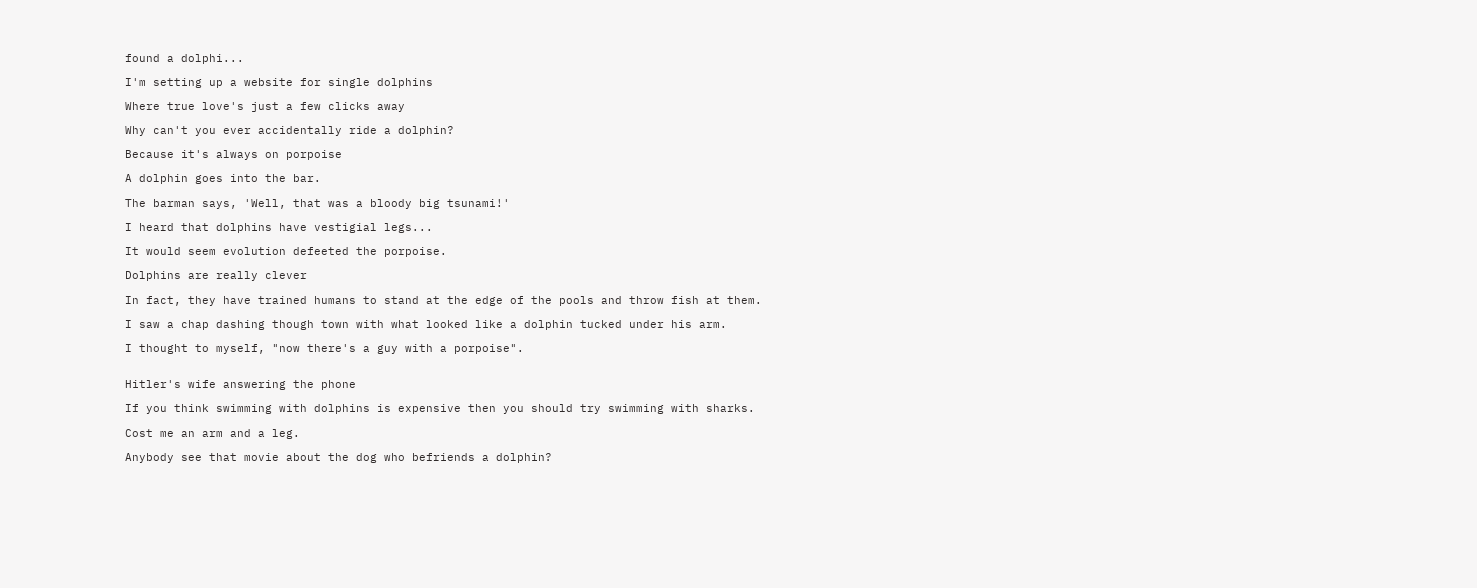found a dolphi...

I'm setting up a website for single dolphins

Where true love's just a few clicks away

Why can't you ever accidentally ride a dolphin?

Because it's always on porpoise

A dolphin goes into the bar.

The barman says, 'Well, that was a bloody big tsunami!'

I heard that dolphins have vestigial legs...

It would seem evolution defeeted the porpoise.

Dolphins are really clever

In fact, they have trained humans to stand at the edge of the pools and throw fish at them.

I saw a chap dashing though town with what looked like a dolphin tucked under his arm.

I thought to myself, "now there's a guy with a porpoise".


Hitler's wife answering the phone

If you think swimming with dolphins is expensive then you should try swimming with sharks.

Cost me an arm and a leg.

Anybody see that movie about the dog who befriends a dolphin?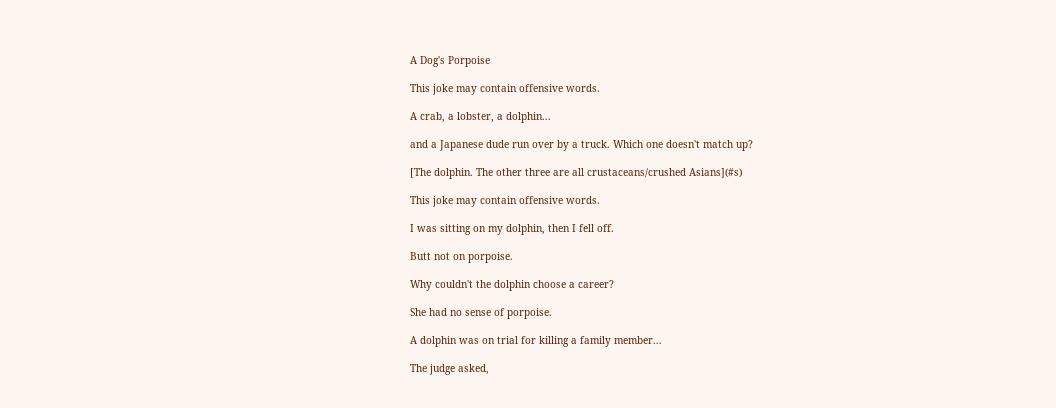A Dog's Porpoise

This joke may contain offensive words.

A crab, a lobster, a dolphin...

and a Japanese dude run over by a truck. Which one doesn't match up?

[The dolphin. The other three are all crustaceans/crushed Asians](#s)

This joke may contain offensive words.

I was sitting on my dolphin, then I fell off.

Butt not on porpoise.

Why couldn't the dolphin choose a career?

She had no sense of porpoise.

A dolphin was on trial for killing a family member...

The judge asked,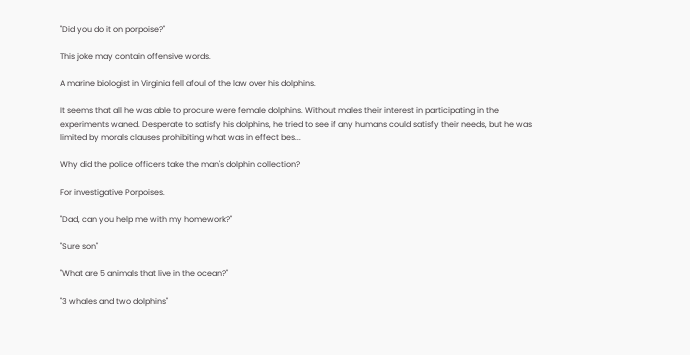"Did you do it on porpoise?"

This joke may contain offensive words.

A marine biologist in Virginia fell afoul of the law over his dolphins.

It seems that all he was able to procure were female dolphins. Without males their interest in participating in the experiments waned. Desperate to satisfy his dolphins, he tried to see if any humans could satisfy their needs, but he was limited by morals clauses prohibiting what was in effect bes...

Why did the police officers take the man's dolphin collection?

For investigative Porpoises.

"Dad, can you help me with my homework?"

"Sure son"

"What are 5 animals that live in the ocean?"

"3 whales and two dolphins"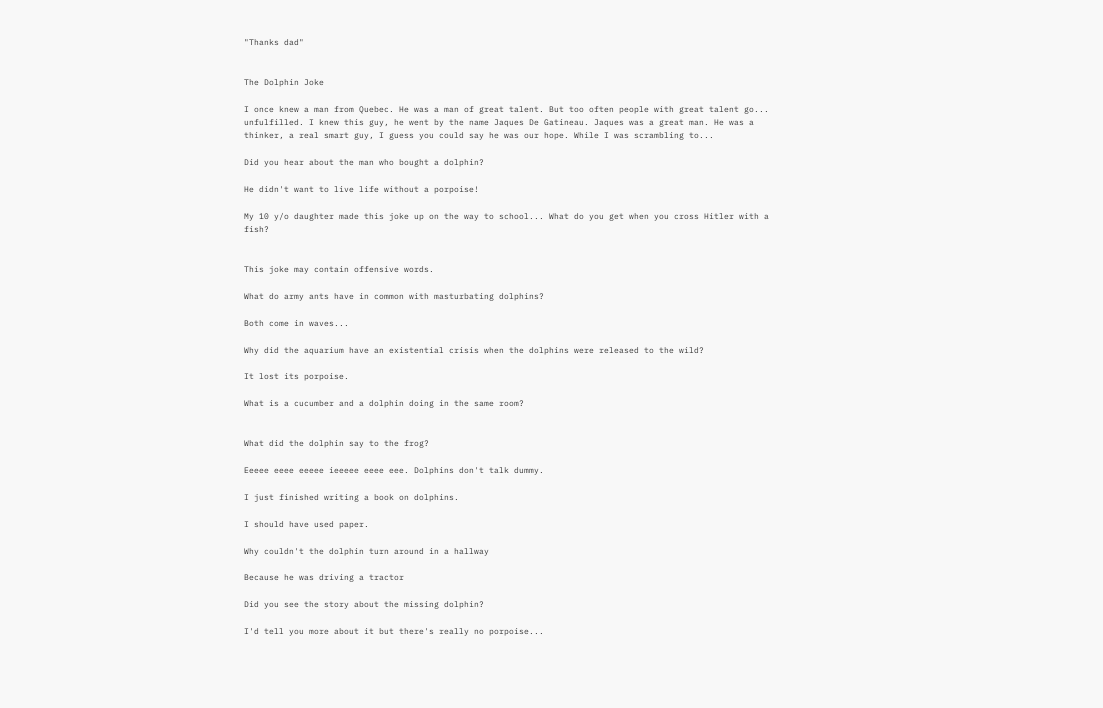"Thanks dad"


The Dolphin Joke

I once knew a man from Quebec. He was a man of great talent. But too often people with great talent go... unfulfilled. I knew this guy, he went by the name Jaques De Gatineau. Jaques was a great man. He was a thinker, a real smart guy, I guess you could say he was our hope. While I was scrambling to...

Did you hear about the man who bought a dolphin?

He didn't want to live life without a porpoise!

My 10 y/o daughter made this joke up on the way to school... What do you get when you cross Hitler with a fish?


This joke may contain offensive words.

What do army ants have in common with masturbating dolphins?

Both come in waves...

Why did the aquarium have an existential crisis when the dolphins were released to the wild?

It lost its porpoise.

What is a cucumber and a dolphin doing in the same room?


What did the dolphin say to the frog?

Eeeee eeee eeeee ieeeee eeee eee. Dolphins don't talk dummy.

I just finished writing a book on dolphins.

I should have used paper.

Why couldn't the dolphin turn around in a hallway

Because he was driving a tractor

Did you see the story about the missing dolphin?

I'd tell you more about it but there's really no porpoise...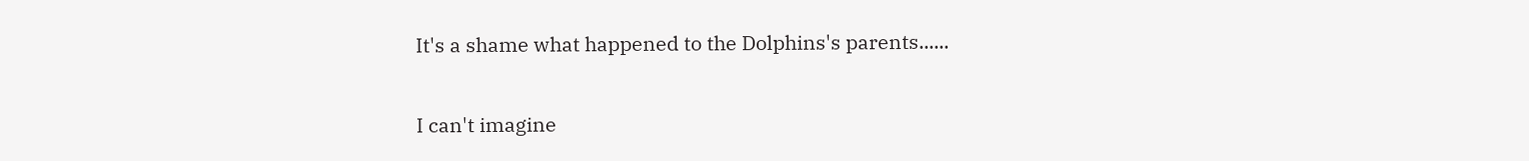It's a shame what happened to the Dolphins's parents......

I can't imagine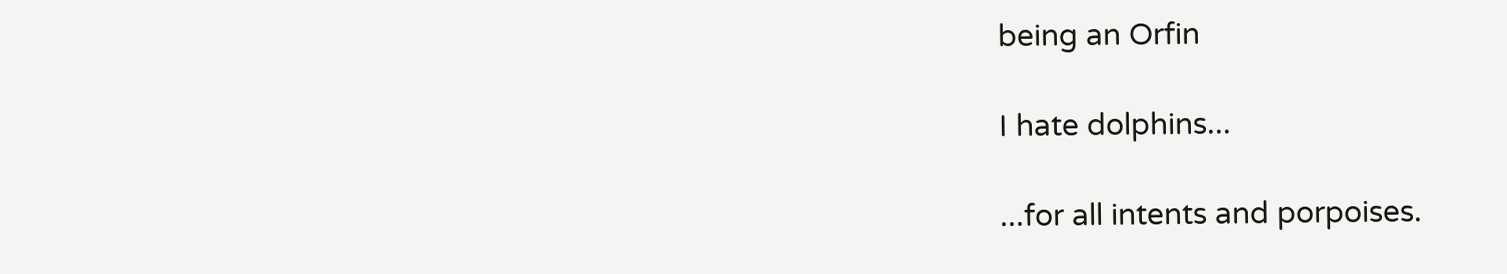being an Orfin

I hate dolphins...

...for all intents and porpoises.